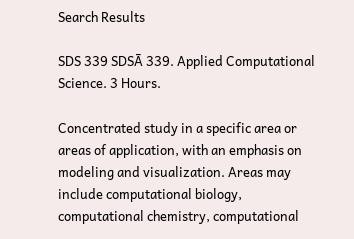Search Results

SDS 339 SDSĀ 339. Applied Computational Science. 3 Hours.

Concentrated study in a specific area or areas of application, with an emphasis on modeling and visualization. Areas may include computational biology, computational chemistry, computational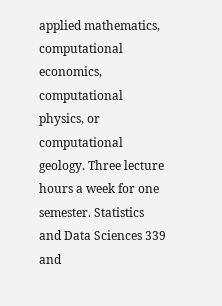applied mathematics, computational economics, computational physics, or computational geology. Three lecture hours a week for one semester. Statistics and Data Sciences 339 and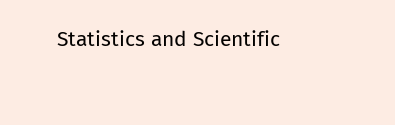Statistics and Scientific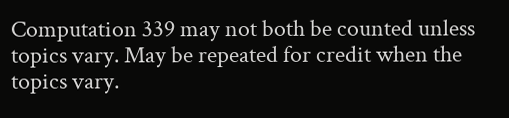Computation 339 may not both be counted unless topics vary. May be repeated for credit when the topics vary.